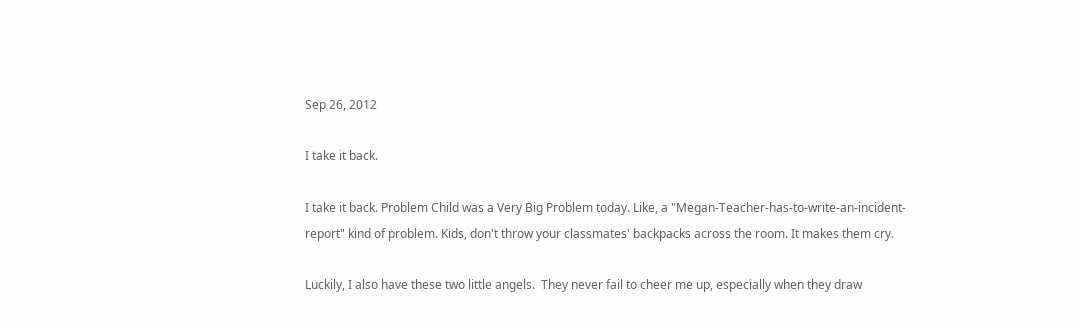Sep 26, 2012

I take it back.

I take it back. Problem Child was a Very Big Problem today. Like, a "Megan-Teacher-has-to-write-an-incident-report" kind of problem. Kids, don't throw your classmates' backpacks across the room. It makes them cry.

Luckily, I also have these two little angels.  They never fail to cheer me up, especially when they draw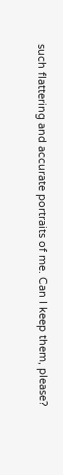such flattering and accurate portraits of me. Can I keep them, please?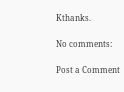Kthanks.

No comments:

Post a Comment